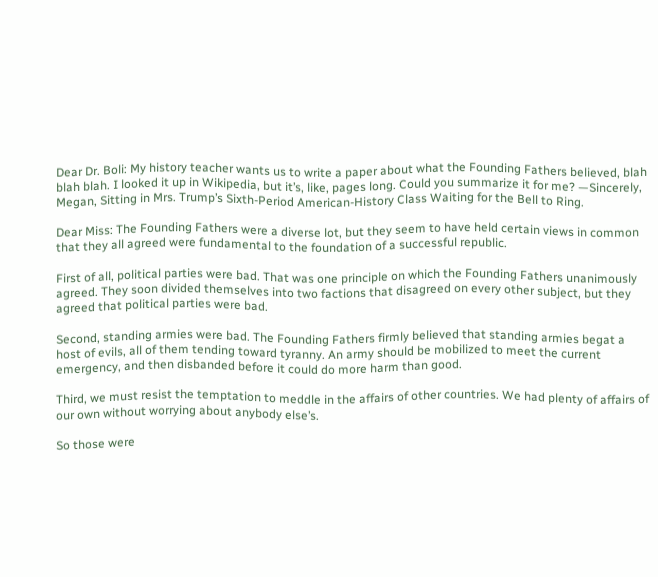Dear Dr. Boli: My history teacher wants us to write a paper about what the Founding Fathers believed, blah blah blah. I looked it up in Wikipedia, but it’s, like, pages long. Could you summarize it for me? —Sincerely, Megan, Sitting in Mrs. Trump’s Sixth-Period American-History Class Waiting for the Bell to Ring.

Dear Miss: The Founding Fathers were a diverse lot, but they seem to have held certain views in common that they all agreed were fundamental to the foundation of a successful republic.

First of all, political parties were bad. That was one principle on which the Founding Fathers unanimously agreed. They soon divided themselves into two factions that disagreed on every other subject, but they agreed that political parties were bad.

Second, standing armies were bad. The Founding Fathers firmly believed that standing armies begat a host of evils, all of them tending toward tyranny. An army should be mobilized to meet the current emergency, and then disbanded before it could do more harm than good.

Third, we must resist the temptation to meddle in the affairs of other countries. We had plenty of affairs of our own without worrying about anybody else’s.

So those were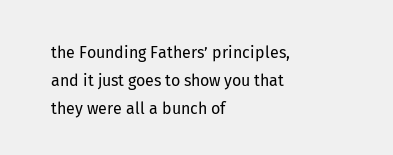the Founding Fathers’ principles, and it just goes to show you that they were all a bunch of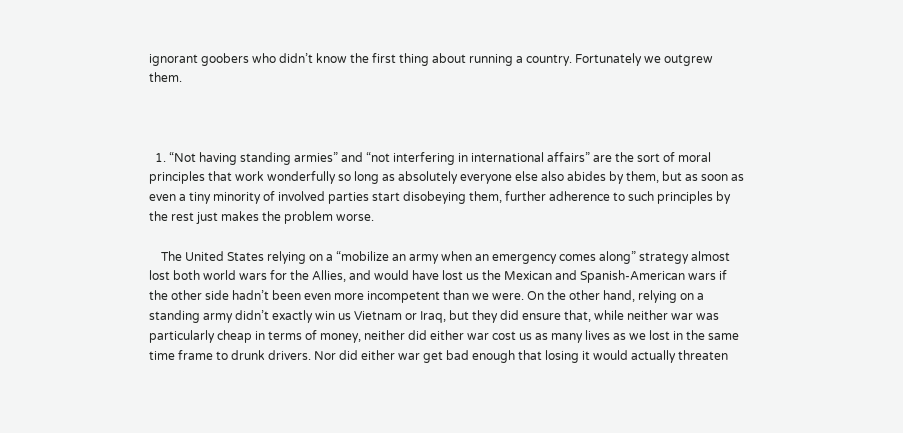ignorant goobers who didn’t know the first thing about running a country. Fortunately we outgrew them.



  1. “Not having standing armies” and “not interfering in international affairs” are the sort of moral principles that work wonderfully so long as absolutely everyone else also abides by them, but as soon as even a tiny minority of involved parties start disobeying them, further adherence to such principles by the rest just makes the problem worse.

    The United States relying on a “mobilize an army when an emergency comes along” strategy almost lost both world wars for the Allies, and would have lost us the Mexican and Spanish-American wars if the other side hadn’t been even more incompetent than we were. On the other hand, relying on a standing army didn’t exactly win us Vietnam or Iraq, but they did ensure that, while neither war was particularly cheap in terms of money, neither did either war cost us as many lives as we lost in the same time frame to drunk drivers. Nor did either war get bad enough that losing it would actually threaten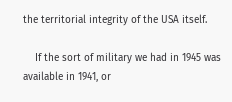the territorial integrity of the USA itself.

    If the sort of military we had in 1945 was available in 1941, or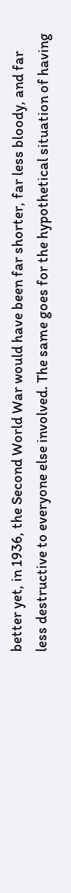better yet, in 1936, the Second World War would have been far shorter, far less bloody, and far less destructive to everyone else involved. The same goes for the hypothetical situation of having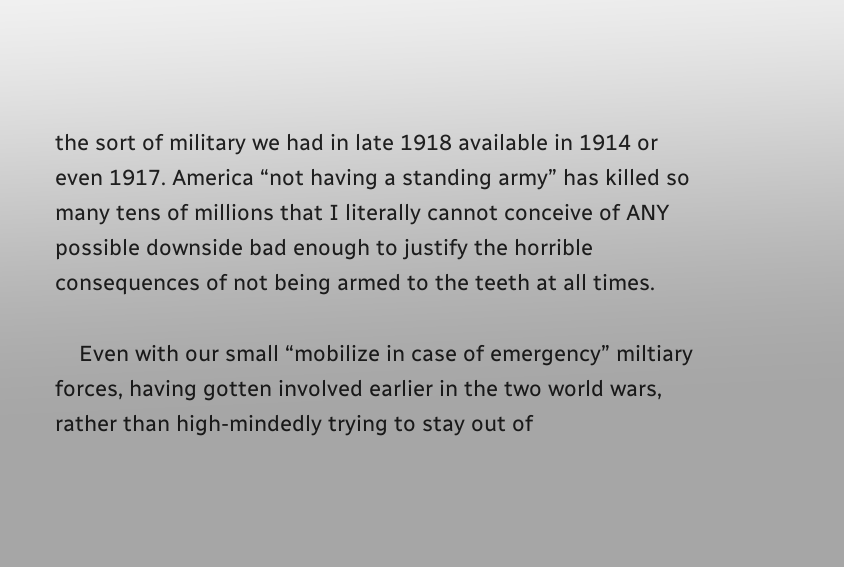the sort of military we had in late 1918 available in 1914 or even 1917. America “not having a standing army” has killed so many tens of millions that I literally cannot conceive of ANY possible downside bad enough to justify the horrible consequences of not being armed to the teeth at all times.

    Even with our small “mobilize in case of emergency” miltiary forces, having gotten involved earlier in the two world wars, rather than high-mindedly trying to stay out of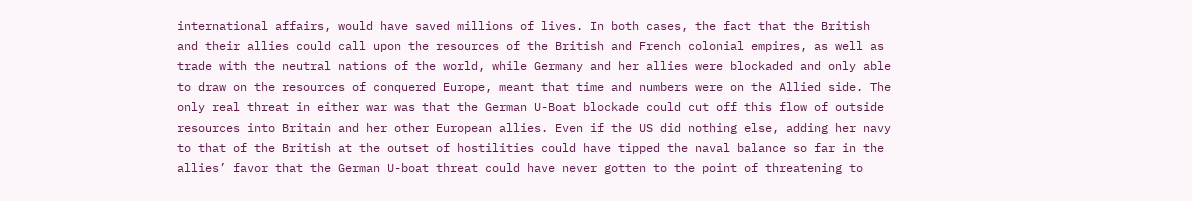international affairs, would have saved millions of lives. In both cases, the fact that the British and their allies could call upon the resources of the British and French colonial empires, as well as trade with the neutral nations of the world, while Germany and her allies were blockaded and only able to draw on the resources of conquered Europe, meant that time and numbers were on the Allied side. The only real threat in either war was that the German U-Boat blockade could cut off this flow of outside resources into Britain and her other European allies. Even if the US did nothing else, adding her navy to that of the British at the outset of hostilities could have tipped the naval balance so far in the allies’ favor that the German U-boat threat could have never gotten to the point of threatening to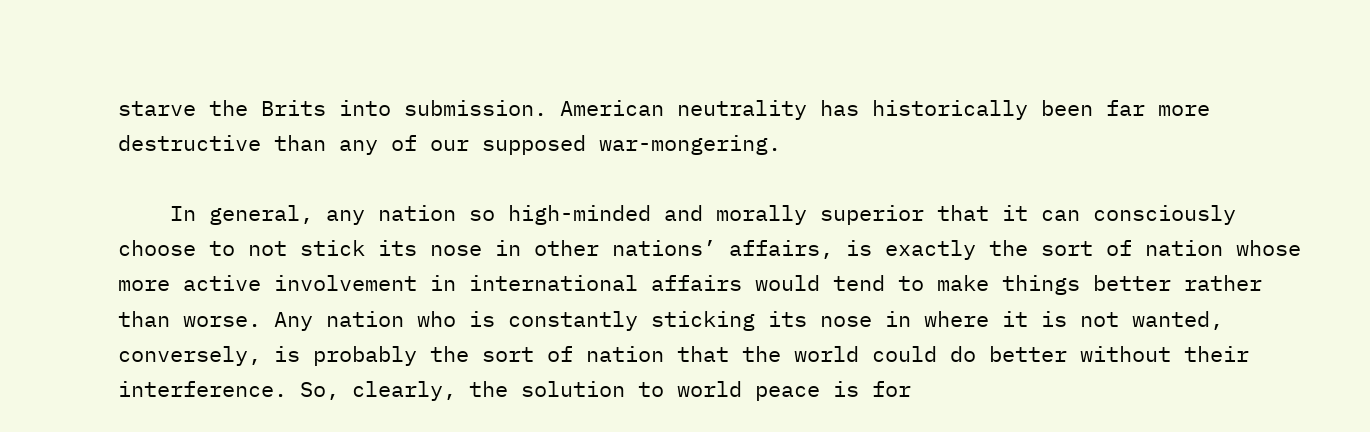starve the Brits into submission. American neutrality has historically been far more destructive than any of our supposed war-mongering.

    In general, any nation so high-minded and morally superior that it can consciously choose to not stick its nose in other nations’ affairs, is exactly the sort of nation whose more active involvement in international affairs would tend to make things better rather than worse. Any nation who is constantly sticking its nose in where it is not wanted, conversely, is probably the sort of nation that the world could do better without their interference. So, clearly, the solution to world peace is for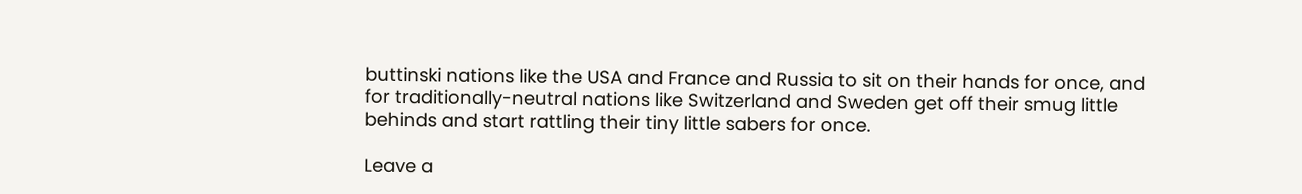buttinski nations like the USA and France and Russia to sit on their hands for once, and for traditionally-neutral nations like Switzerland and Sweden get off their smug little behinds and start rattling their tiny little sabers for once.

Leave a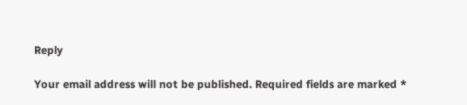Reply

Your email address will not be published. Required fields are marked *